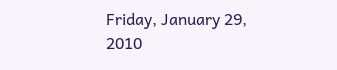Friday, January 29, 2010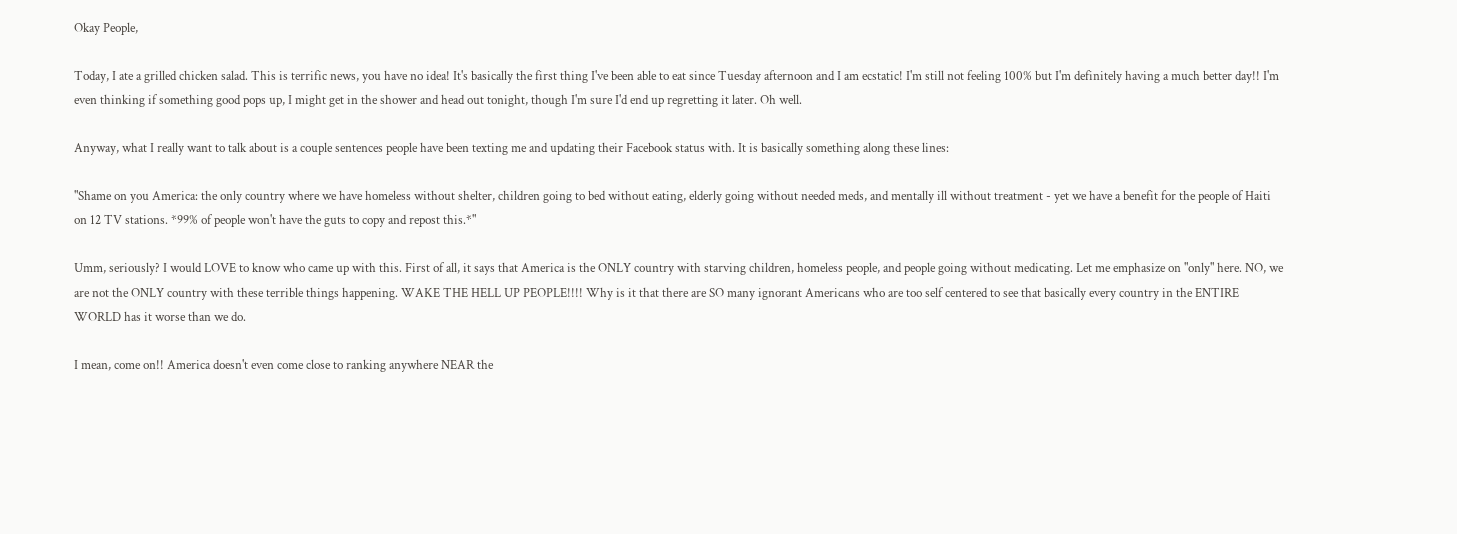Okay People,

Today, I ate a grilled chicken salad. This is terrific news, you have no idea! It's basically the first thing I've been able to eat since Tuesday afternoon and I am ecstatic! I'm still not feeling 100% but I'm definitely having a much better day!! I'm even thinking if something good pops up, I might get in the shower and head out tonight, though I'm sure I'd end up regretting it later. Oh well.

Anyway, what I really want to talk about is a couple sentences people have been texting me and updating their Facebook status with. It is basically something along these lines:

"Shame on you America: the only country where we have homeless without shelter, children going to bed without eating, elderly going without needed meds, and mentally ill without treatment - yet we have a benefit for the people of Haiti on 12 TV stations. *99% of people won't have the guts to copy and repost this.*"

Umm, seriously? I would LOVE to know who came up with this. First of all, it says that America is the ONLY country with starving children, homeless people, and people going without medicating. Let me emphasize on "only" here. NO, we are not the ONLY country with these terrible things happening. WAKE THE HELL UP PEOPLE!!!! Why is it that there are SO many ignorant Americans who are too self centered to see that basically every country in the ENTIRE WORLD has it worse than we do.

I mean, come on!! America doesn't even come close to ranking anywhere NEAR the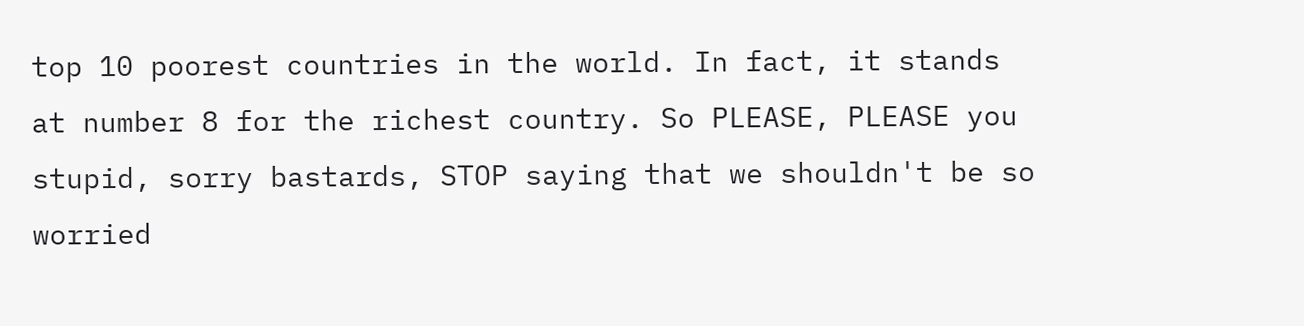top 10 poorest countries in the world. In fact, it stands at number 8 for the richest country. So PLEASE, PLEASE you stupid, sorry bastards, STOP saying that we shouldn't be so worried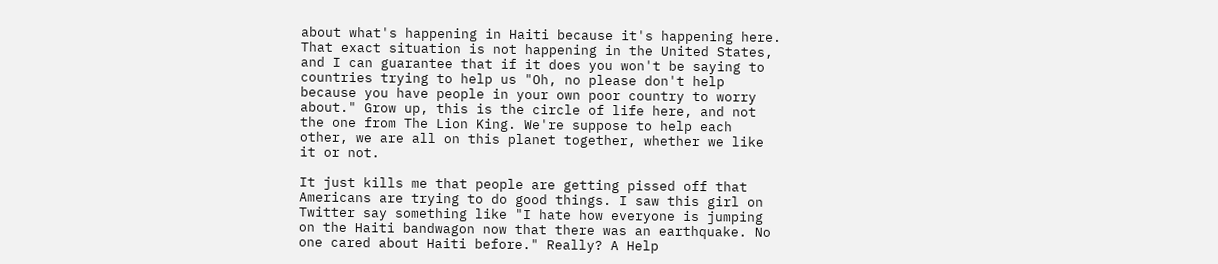about what's happening in Haiti because it's happening here. That exact situation is not happening in the United States, and I can guarantee that if it does you won't be saying to countries trying to help us "Oh, no please don't help because you have people in your own poor country to worry about." Grow up, this is the circle of life here, and not the one from The Lion King. We're suppose to help each other, we are all on this planet together, whether we like it or not.

It just kills me that people are getting pissed off that Americans are trying to do good things. I saw this girl on Twitter say something like "I hate how everyone is jumping on the Haiti bandwagon now that there was an earthquake. No one cared about Haiti before." Really? A Help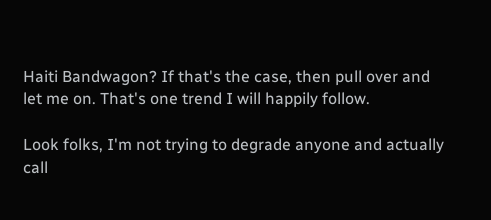Haiti Bandwagon? If that's the case, then pull over and let me on. That's one trend I will happily follow.

Look folks, I'm not trying to degrade anyone and actually call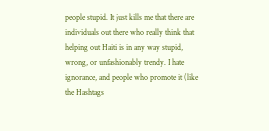people stupid. It just kills me that there are individuals out there who really think that helping out Haiti is in any way stupid, wrong, or unfashionably trendy. I hate ignorance, and people who promote it (like the Hashtags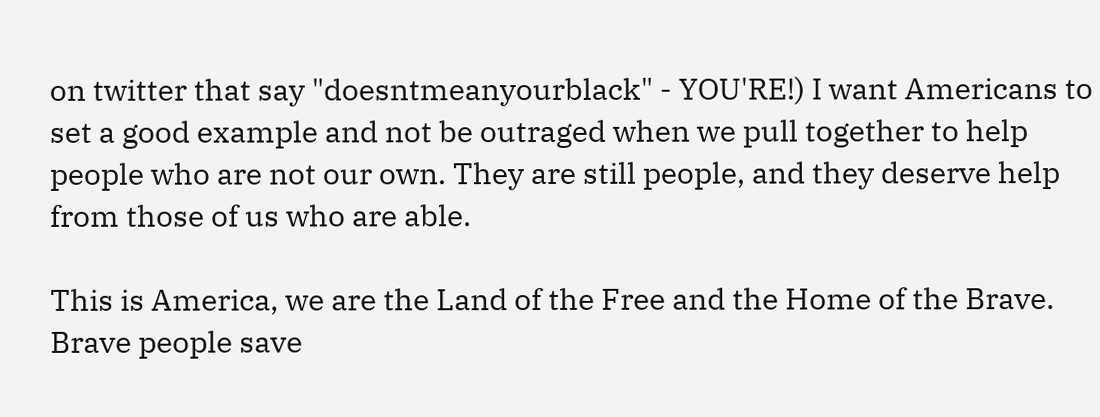on twitter that say "doesntmeanyourblack" - YOU'RE!) I want Americans to set a good example and not be outraged when we pull together to help people who are not our own. They are still people, and they deserve help from those of us who are able.

This is America, we are the Land of the Free and the Home of the Brave.
Brave people save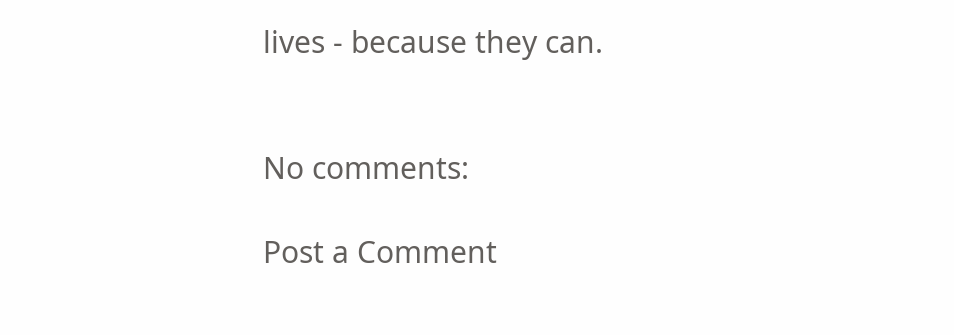lives - because they can.


No comments:

Post a Comment